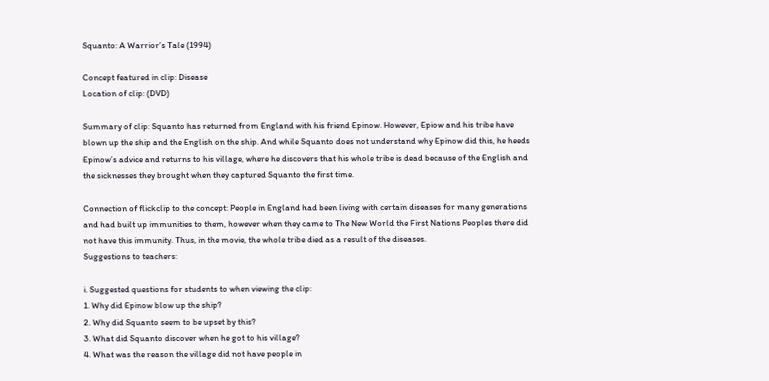Squanto: A Warrior’s Tale (1994)

Concept featured in clip: Disease
Location of clip: (DVD)

Summary of clip: Squanto has returned from England with his friend Epinow. However, Epiow and his tribe have blown up the ship and the English on the ship. And while Squanto does not understand why Epinow did this, he heeds Epinow’s advice and returns to his village, where he discovers that his whole tribe is dead because of the English and the sicknesses they brought when they captured Squanto the first time.

Connection of flickclip to the concept: People in England had been living with certain diseases for many generations and had built up immunities to them, however when they came to The New World the First Nations Peoples there did not have this immunity. Thus, in the movie, the whole tribe died as a result of the diseases.
Suggestions to teachers:

i. Suggested questions for students to when viewing the clip:
1. Why did Epinow blow up the ship?
2. Why did Squanto seem to be upset by this?
3. What did Squanto discover when he got to his village?
4. What was the reason the village did not have people in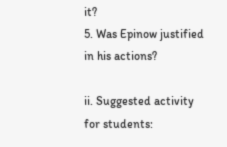it?
5. Was Epinow justified in his actions?

ii. Suggested activity for students: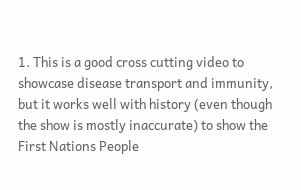1. This is a good cross cutting video to showcase disease transport and immunity, but it works well with history (even though the show is mostly inaccurate) to show the First Nations People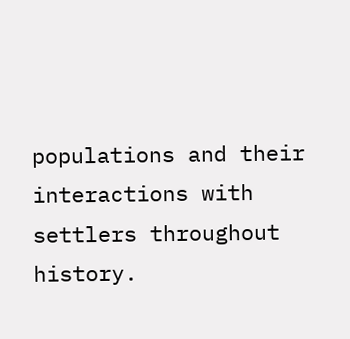populations and their interactions with settlers throughout history.